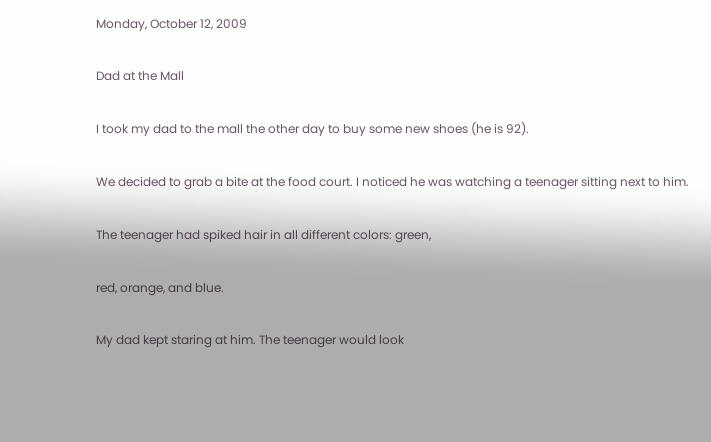Monday, October 12, 2009

Dad at the Mall

I took my dad to the mall the other day to buy some new shoes (he is 92).

We decided to grab a bite at the food court. I noticed he was watching a teenager sitting next to him.

The teenager had spiked hair in all different colors: green,

red, orange, and blue.

My dad kept staring at him. The teenager would look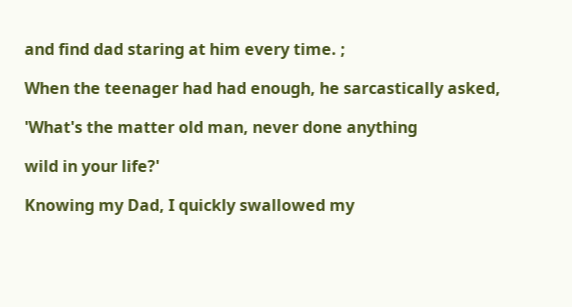and find dad staring at him every time. ;

When the teenager had had enough, he sarcastically asked,

'What's the matter old man, never done anything

wild in your life?'

Knowing my Dad, I quickly swallowed my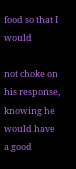food so that I would

not choke on his response, knowing he would have a good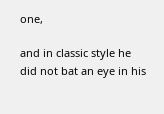one,

and in classic style he did not bat an eye in his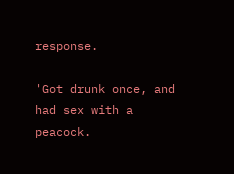response.

'Got drunk once, and had sex with a peacock.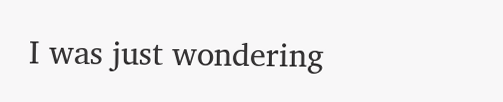I was just wondering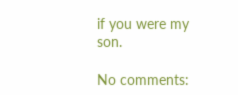if you were my son.

No comments: